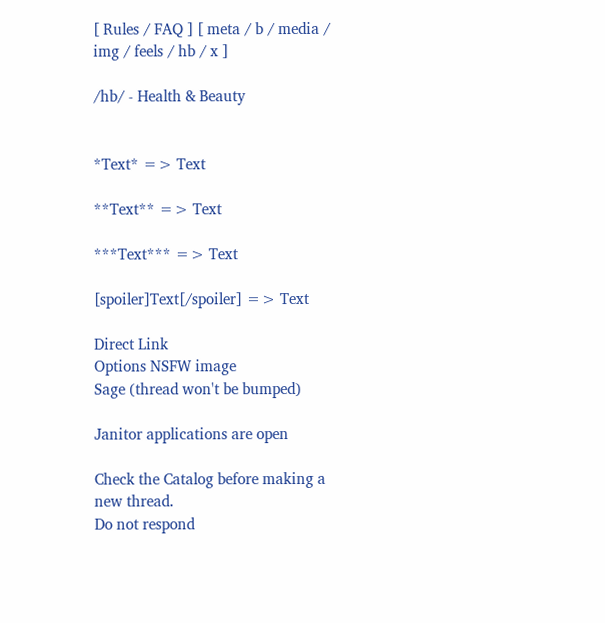[ Rules / FAQ ] [ meta / b / media / img / feels / hb / x ]

/hb/ - Health & Beauty


*Text* => Text

**Text** => Text

***Text*** => Text

[spoiler]Text[/spoiler] => Text

Direct Link
Options NSFW image
Sage (thread won't be bumped)

Janitor applications are open

Check the Catalog before making a new thread.
Do not respond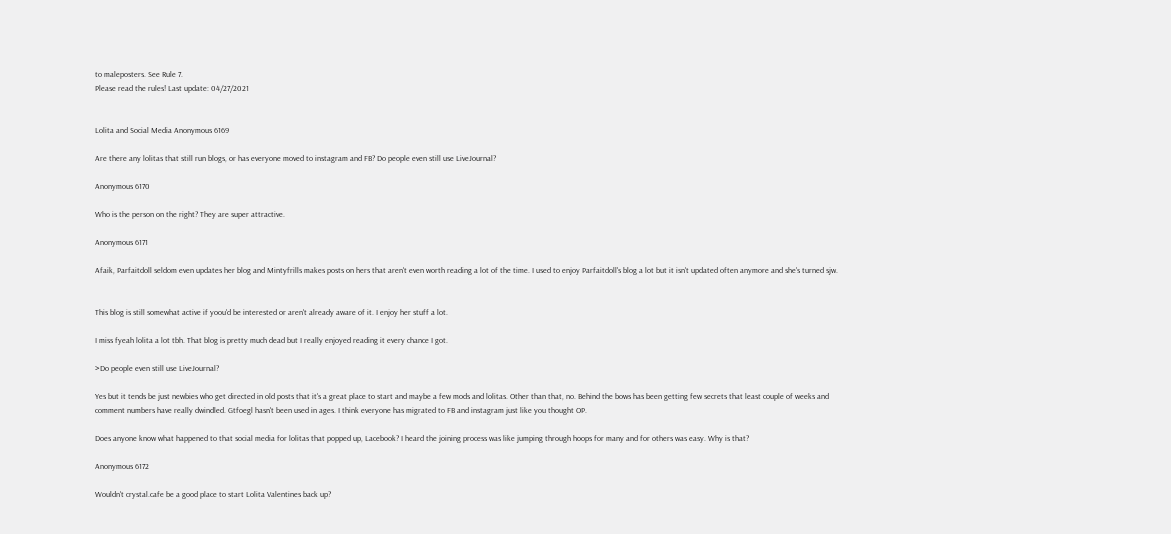to maleposters. See Rule 7.
Please read the rules! Last update: 04/27/2021


Lolita and Social Media Anonymous 6169

Are there any lolitas that still run blogs, or has everyone moved to instagram and FB? Do people even still use LiveJournal?

Anonymous 6170

Who is the person on the right? They are super attractive.

Anonymous 6171

Afaik, Parfaitdoll seldom even updates her blog and Mintyfrills makes posts on hers that aren't even worth reading a lot of the time. I used to enjoy Parfaitdoll's blog a lot but it isn't updated often anymore and she's turned sjw.


This blog is still somewhat active if yoou'd be interested or aren't already aware of it. I enjoy her stuff a lot.

I miss fyeah lolita a lot tbh. That blog is pretty much dead but I really enjoyed reading it every chance I got.

>Do people even still use LiveJournal?

Yes but it tends be just newbies who get directed in old posts that it's a great place to start and maybe a few mods and lolitas. Other than that, no. Behind the bows has been getting few secrets that least couple of weeks and comment numbers have really dwindled. Gtfoegl hasn't been used in ages. I think everyone has migrated to FB and instagram just like you thought OP.

Does anyone know what happened to that social media for lolitas that popped up, Lacebook? I heard the joining process was like jumping through hoops for many and for others was easy. Why is that?

Anonymous 6172

Wouldn't crystal.cafe be a good place to start Lolita Valentines back up?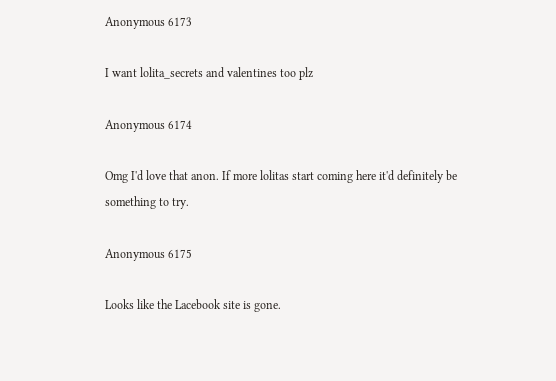Anonymous 6173

I want lolita_secrets and valentines too plz

Anonymous 6174

Omg I'd love that anon. If more lolitas start coming here it'd definitely be something to try.

Anonymous 6175

Looks like the Lacebook site is gone.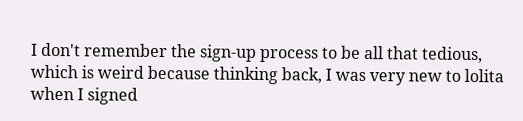I don't remember the sign-up process to be all that tedious, which is weird because thinking back, I was very new to lolita when I signed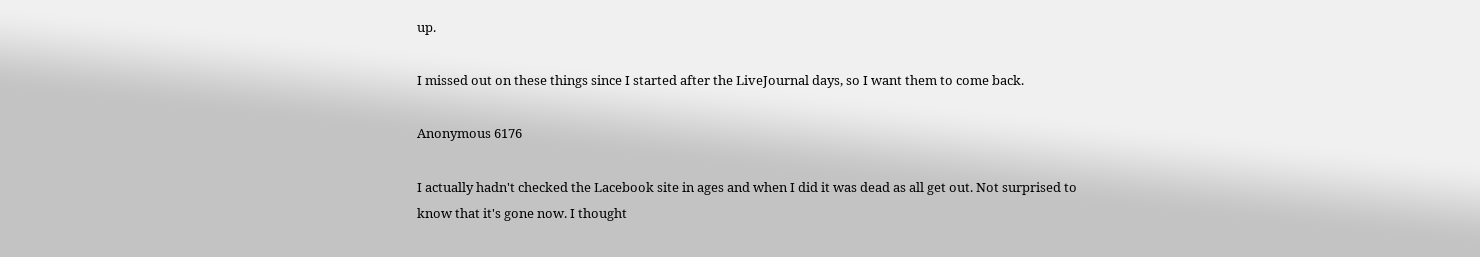up.

I missed out on these things since I started after the LiveJournal days, so I want them to come back.

Anonymous 6176

I actually hadn't checked the Lacebook site in ages and when I did it was dead as all get out. Not surprised to know that it's gone now. I thought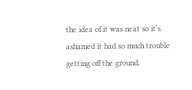the idea of it was neat so it's ashamed it had so much trouble getting off the ground.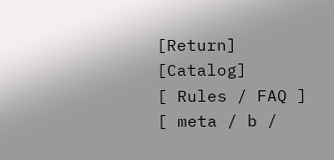[Return] [Catalog]
[ Rules / FAQ ] [ meta / b /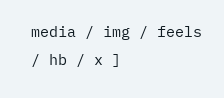media / img / feels / hb / x ]